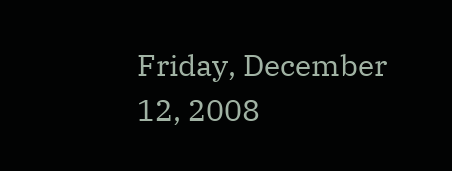Friday, December 12, 2008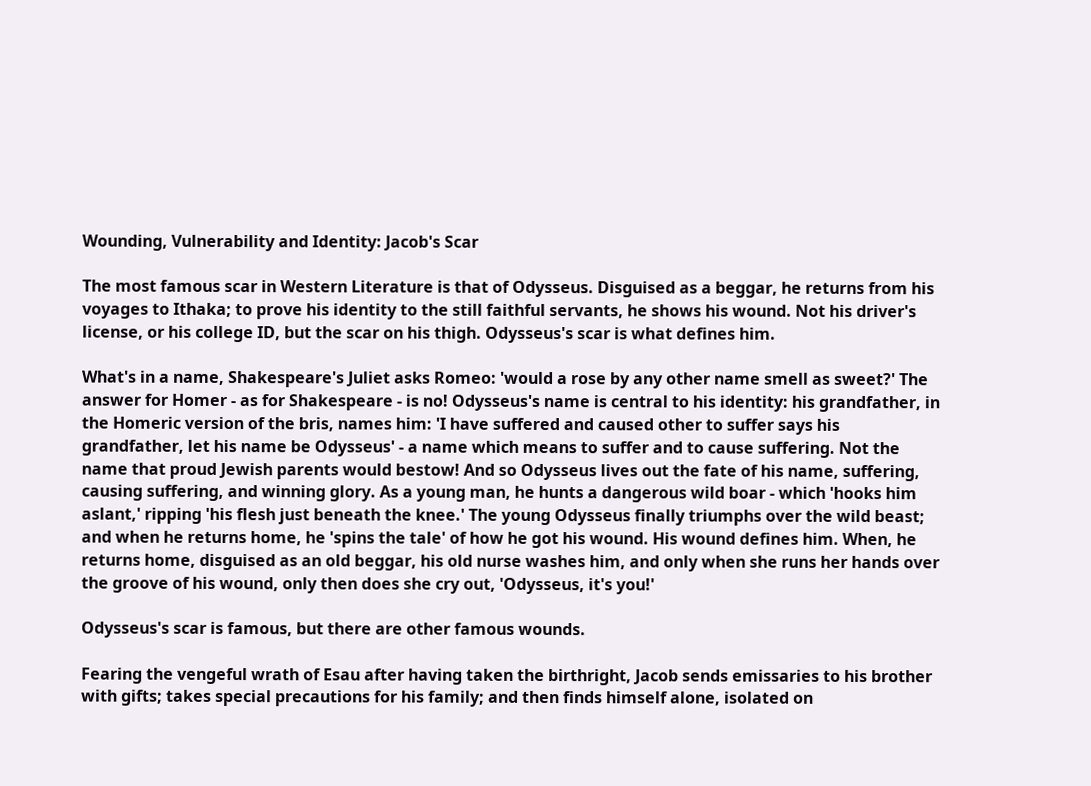Wounding, Vulnerability and Identity: Jacob's Scar

The most famous scar in Western Literature is that of Odysseus. Disguised as a beggar, he returns from his voyages to Ithaka; to prove his identity to the still faithful servants, he shows his wound. Not his driver's license, or his college ID, but the scar on his thigh. Odysseus's scar is what defines him.

What's in a name, Shakespeare's Juliet asks Romeo: 'would a rose by any other name smell as sweet?' The answer for Homer - as for Shakespeare - is no! Odysseus's name is central to his identity: his grandfather, in the Homeric version of the bris, names him: 'I have suffered and caused other to suffer says his grandfather, let his name be Odysseus' - a name which means to suffer and to cause suffering. Not the name that proud Jewish parents would bestow! And so Odysseus lives out the fate of his name, suffering, causing suffering, and winning glory. As a young man, he hunts a dangerous wild boar - which 'hooks him aslant,' ripping 'his flesh just beneath the knee.' The young Odysseus finally triumphs over the wild beast; and when he returns home, he 'spins the tale' of how he got his wound. His wound defines him. When, he returns home, disguised as an old beggar, his old nurse washes him, and only when she runs her hands over the groove of his wound, only then does she cry out, 'Odysseus, it's you!'

Odysseus's scar is famous, but there are other famous wounds.

Fearing the vengeful wrath of Esau after having taken the birthright, Jacob sends emissaries to his brother with gifts; takes special precautions for his family; and then finds himself alone, isolated on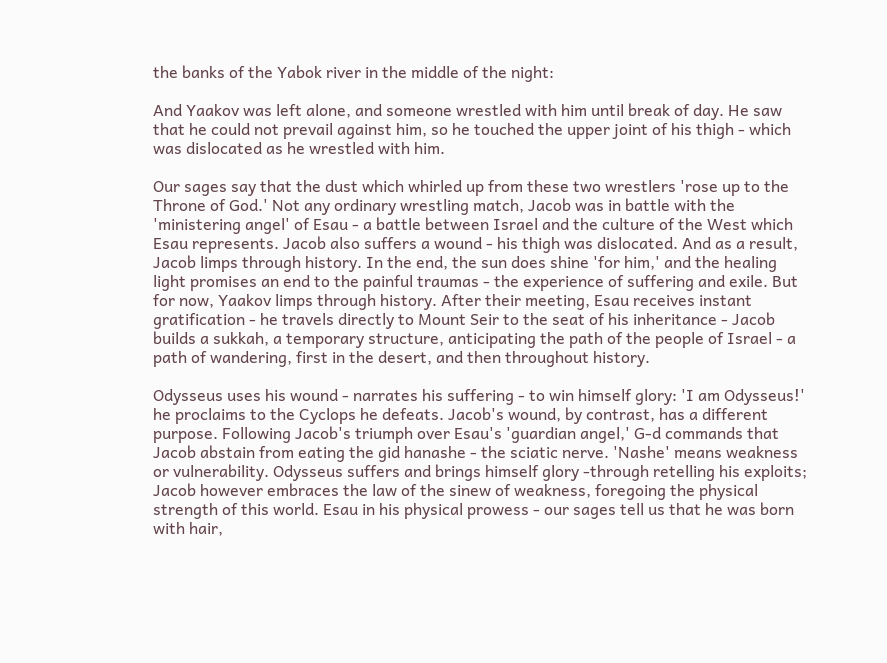the banks of the Yabok river in the middle of the night:

And Yaakov was left alone, and someone wrestled with him until break of day. He saw that he could not prevail against him, so he touched the upper joint of his thigh - which was dislocated as he wrestled with him.

Our sages say that the dust which whirled up from these two wrestlers 'rose up to the Throne of God.' Not any ordinary wrestling match, Jacob was in battle with the 'ministering angel' of Esau - a battle between Israel and the culture of the West which Esau represents. Jacob also suffers a wound - his thigh was dislocated. And as a result, Jacob limps through history. In the end, the sun does shine 'for him,' and the healing light promises an end to the painful traumas - the experience of suffering and exile. But for now, Yaakov limps through history. After their meeting, Esau receives instant gratification - he travels directly to Mount Seir to the seat of his inheritance - Jacob builds a sukkah, a temporary structure, anticipating the path of the people of Israel - a path of wandering, first in the desert, and then throughout history.

Odysseus uses his wound - narrates his suffering - to win himself glory: 'I am Odysseus!' he proclaims to the Cyclops he defeats. Jacob's wound, by contrast, has a different purpose. Following Jacob's triumph over Esau's 'guardian angel,' G-d commands that Jacob abstain from eating the gid hanashe - the sciatic nerve. 'Nashe' means weakness or vulnerability. Odysseus suffers and brings himself glory -through retelling his exploits; Jacob however embraces the law of the sinew of weakness, foregoing the physical strength of this world. Esau in his physical prowess - our sages tell us that he was born with hair,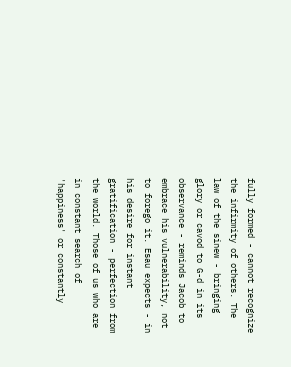fully formed - cannot recognize the infirmity of others. The law of the sinew - bringing glory or cavod to G-d in its observance - reminds Jacob to embrace his vulnerability, not to forego it. Esau expects - in his desire for instant gratification - perfection from the world. Those of us who are in constant search of 'happiness' or constantly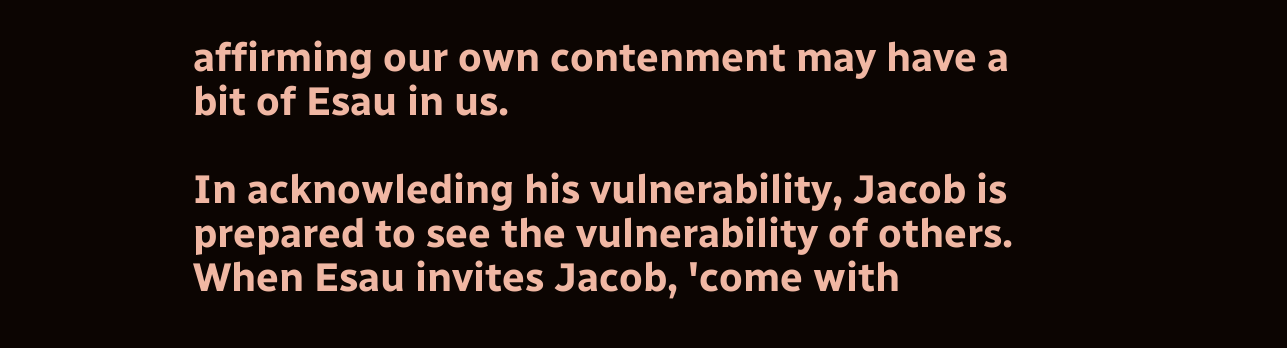affirming our own contenment may have a bit of Esau in us.

In acknowleding his vulnerability, Jacob is prepared to see the vulnerability of others. When Esau invites Jacob, 'come with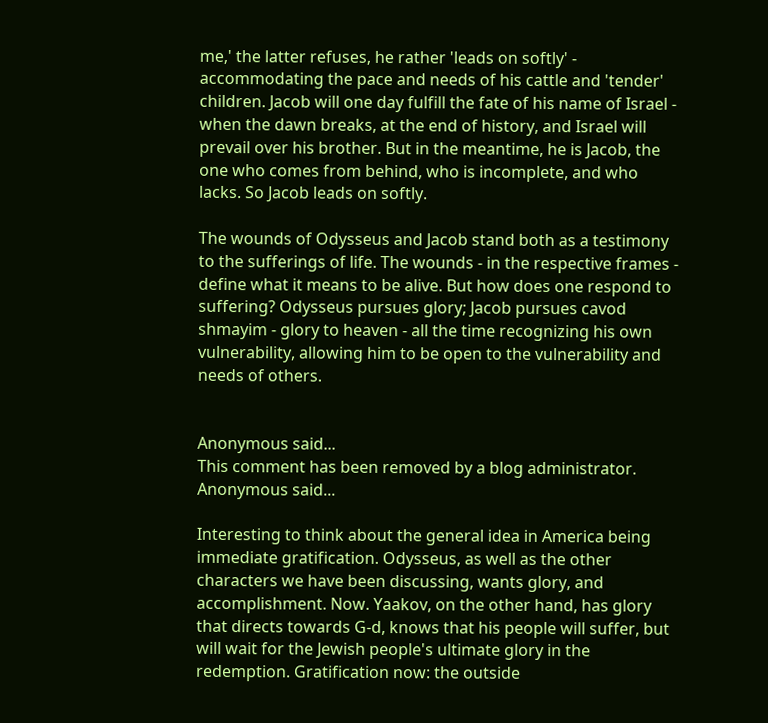me,' the latter refuses, he rather 'leads on softly' - accommodating the pace and needs of his cattle and 'tender' children. Jacob will one day fulfill the fate of his name of Israel - when the dawn breaks, at the end of history, and Israel will prevail over his brother. But in the meantime, he is Jacob, the one who comes from behind, who is incomplete, and who lacks. So Jacob leads on softly.

The wounds of Odysseus and Jacob stand both as a testimony to the sufferings of life. The wounds - in the respective frames - define what it means to be alive. But how does one respond to suffering? Odysseus pursues glory; Jacob pursues cavod shmayim - glory to heaven - all the time recognizing his own vulnerability, allowing him to be open to the vulnerability and needs of others.


Anonymous said...
This comment has been removed by a blog administrator.
Anonymous said...

Interesting to think about the general idea in America being immediate gratification. Odysseus, as well as the other characters we have been discussing, wants glory, and accomplishment. Now. Yaakov, on the other hand, has glory that directs towards G-d, knows that his people will suffer, but will wait for the Jewish people's ultimate glory in the redemption. Gratification now: the outside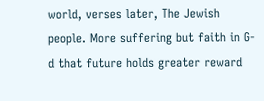world, verses later, The Jewish people. More suffering but faith in G-d that future holds greater reward